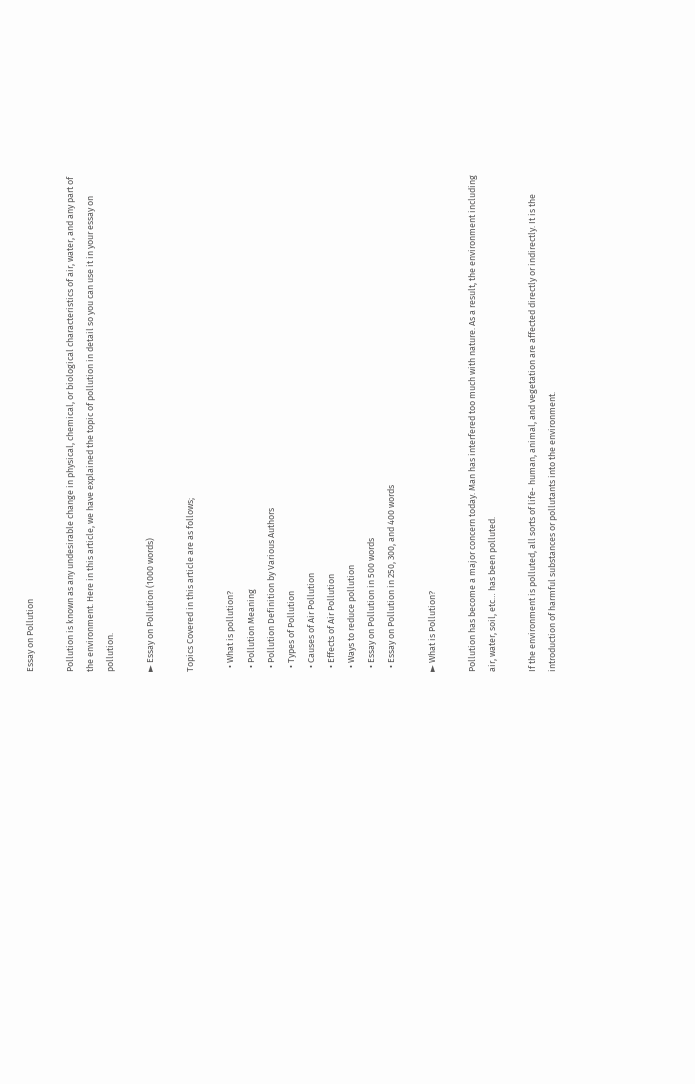Essay on Pollution

Pollution is known as any undesirable change in physical, chemical, or biological characteristics of air, water, and any part of the environment. Here in this article, we have explained the topic of pollution in detail so you can use it in your essay on pollution.

► Essay on Pollution (1000 words)

Topics Covered in this article are as follows;

  • What is pollution?
  • Pollution Meaning
  • Pollution Definition by Various Authors
  • Types of Pollution
  • Causes of Air Pollution
  • Effects of Air Pollution
  • Ways to reduce pollution
  • Essay on Pollution in 500 words
  • Essay on Pollution in 250, 300, and 400 words

► What is Pollution?

Pollution has become a major concern today. Man has interfered too much with nature. As a result, the environment including air, water, soil, etc… has been polluted.

If the environment is polluted, all sorts of life- human, animal, and vegetation are affected directly or indirectly. It is the introduction of harmful substances or pollutants into the environment.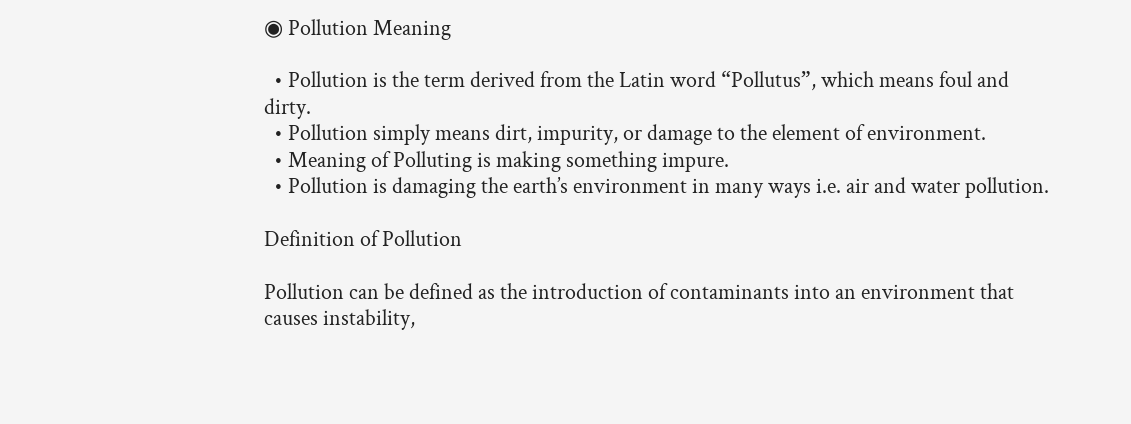◉ Pollution Meaning

  • Pollution is the term derived from the Latin word “Pollutus”, which means foul and dirty.
  • Pollution simply means dirt, impurity, or damage to the element of environment.
  • Meaning of Polluting is making something impure.
  • Pollution is damaging the earth’s environment in many ways i.e. air and water pollution.

Definition of Pollution

Pollution can be defined as the introduction of contaminants into an environment that causes instability,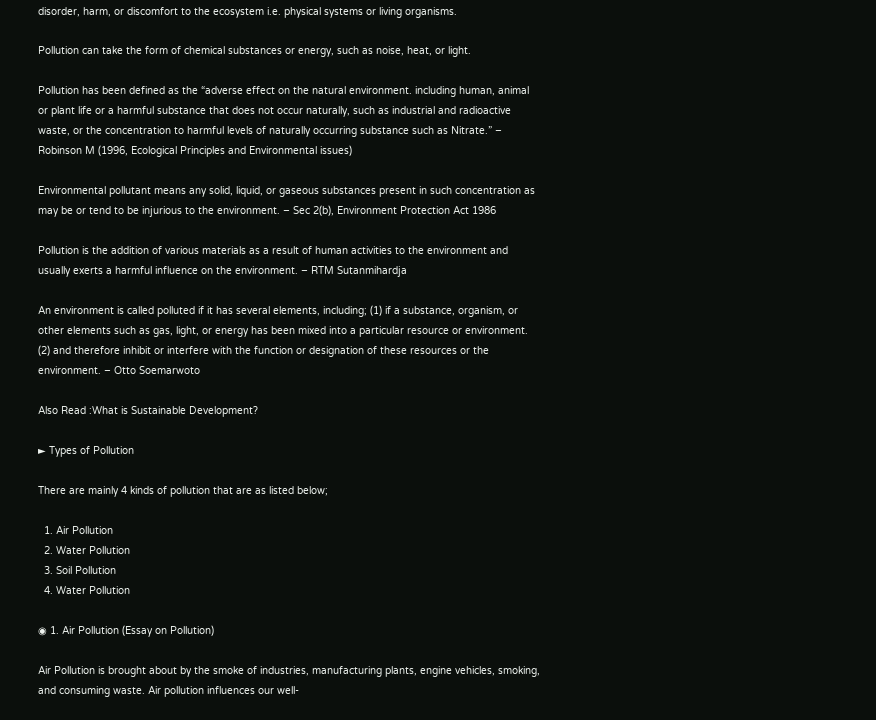disorder, harm, or discomfort to the ecosystem i.e. physical systems or living organisms.

Pollution can take the form of chemical substances or energy, such as noise, heat, or light.

Pollution has been defined as the “adverse effect on the natural environment. including human, animal or plant life or a harmful substance that does not occur naturally, such as industrial and radioactive waste, or the concentration to harmful levels of naturally occurring substance such as Nitrate.” – Robinson M (1996, Ecological Principles and Environmental issues)

Environmental pollutant means any solid, liquid, or gaseous substances present in such concentration as may be or tend to be injurious to the environment. – Sec 2(b), Environment Protection Act 1986

Pollution is the addition of various materials as a result of human activities to the environment and usually exerts a harmful influence on the environment. – RTM Sutanmihardja

An environment is called polluted if it has several elements, including; (1) if a substance, organism, or other elements such as gas, light, or energy has been mixed into a particular resource or environment. (2) and therefore inhibit or interfere with the function or designation of these resources or the environment. – Otto Soemarwoto

Also Read :What is Sustainable Development?

► Types of Pollution

There are mainly 4 kinds of pollution that are as listed below;

  1. Air Pollution
  2. Water Pollution
  3. Soil Pollution
  4. Water Pollution

◉ 1. Air Pollution (Essay on Pollution)

Air Pollution is brought about by the smoke of industries, manufacturing plants, engine vehicles, smoking, and consuming waste. Air pollution influences our well-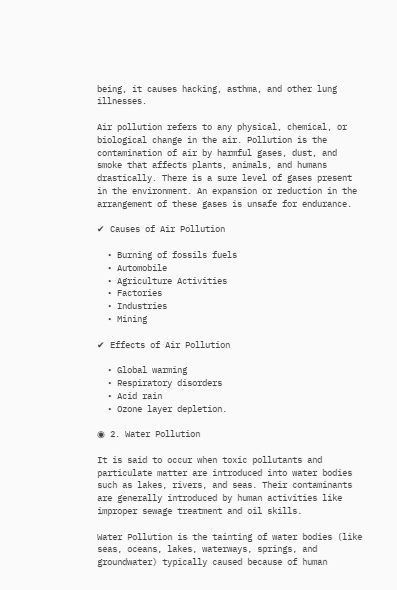being, it causes hacking, asthma, and other lung illnesses.

Air pollution refers to any physical, chemical, or biological change in the air. Pollution is the contamination of air by harmful gases, dust, and smoke that affects plants, animals, and humans drastically. There is a sure level of gases present in the environment. An expansion or reduction in the arrangement of these gases is unsafe for endurance.

✔ Causes of Air Pollution

  • Burning of fossils fuels
  • Automobile
  • Agriculture Activities
  • Factories
  • Industries
  • Mining

✔ Effects of Air Pollution

  • Global warming
  • Respiratory disorders
  • Acid rain
  • Ozone layer depletion.

◉ 2. Water Pollution

It is said to occur when toxic pollutants and particulate matter are introduced into water bodies such as lakes, rivers, and seas. Their contaminants are generally introduced by human activities like improper sewage treatment and oil skills.

Water Pollution is the tainting of water bodies (like seas, oceans, lakes, waterways, springs, and groundwater) typically caused because of human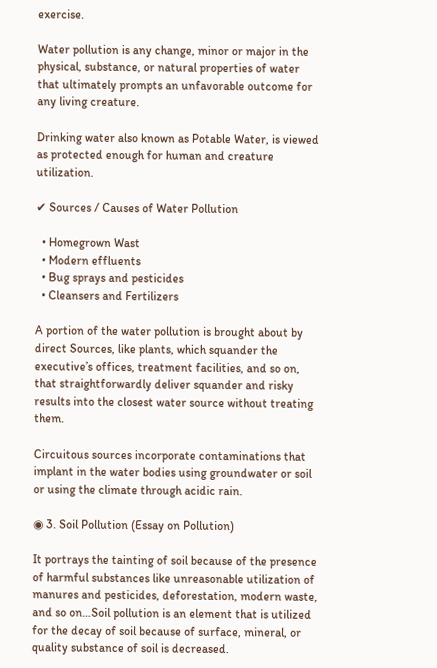exercise.

Water pollution is any change, minor or major in the physical, substance, or natural properties of water that ultimately prompts an unfavorable outcome for any living creature.

Drinking water also known as Potable Water, is viewed as protected enough for human and creature utilization.

✔ Sources / Causes of Water Pollution

  • Homegrown Wast
  • Modern effluents
  • Bug sprays and pesticides
  • Cleansers and Fertilizers

A portion of the water pollution is brought about by direct Sources, like plants, which squander the executive’s offices, treatment facilities, and so on, that straightforwardly deliver squander and risky results into the closest water source without treating them.

Circuitous sources incorporate contaminations that implant in the water bodies using groundwater or soil or using the climate through acidic rain.

◉ 3. Soil Pollution (Essay on Pollution)

It portrays the tainting of soil because of the presence of harmful substances like unreasonable utilization of manures and pesticides, deforestation, modern waste, and so on…Soil pollution is an element that is utilized for the decay of soil because of surface, mineral, or quality substance of soil is decreased.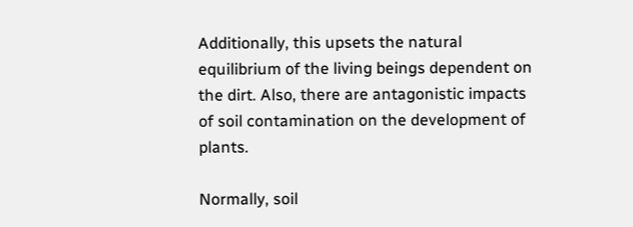Additionally, this upsets the natural equilibrium of the living beings dependent on the dirt. Also, there are antagonistic impacts of soil contamination on the development of plants.

Normally, soil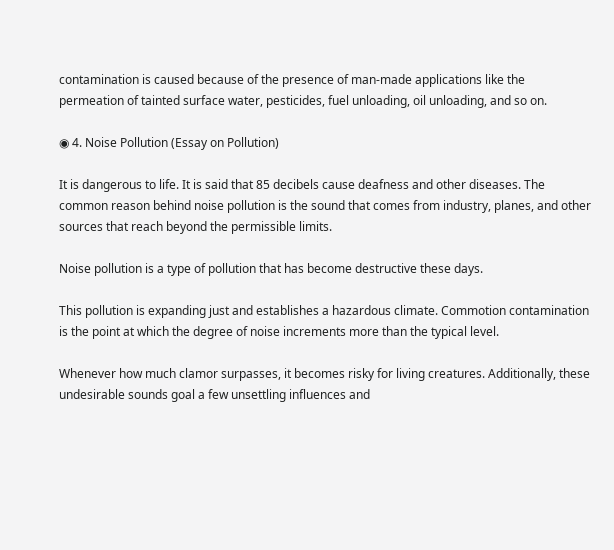contamination is caused because of the presence of man-made applications like the permeation of tainted surface water, pesticides, fuel unloading, oil unloading, and so on.

◉ 4. Noise Pollution (Essay on Pollution)

It is dangerous to life. It is said that 85 decibels cause deafness and other diseases. The common reason behind noise pollution is the sound that comes from industry, planes, and other sources that reach beyond the permissible limits.

Noise pollution is a type of pollution that has become destructive these days.

This pollution is expanding just and establishes a hazardous climate. Commotion contamination is the point at which the degree of noise increments more than the typical level.

Whenever how much clamor surpasses, it becomes risky for living creatures. Additionally, these undesirable sounds goal a few unsettling influences and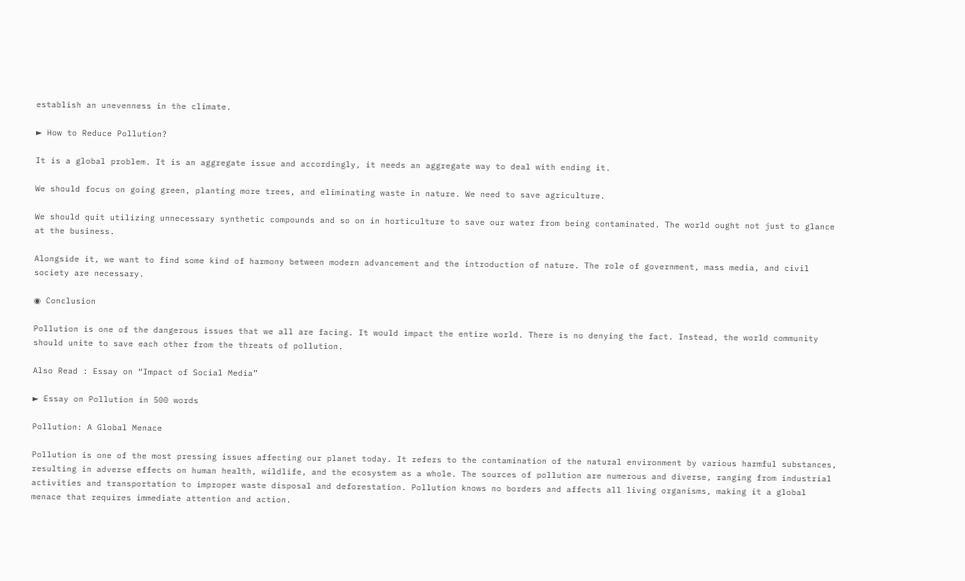establish an unevenness in the climate.

► How to Reduce Pollution?

It is a global problem. It is an aggregate issue and accordingly, it needs an aggregate way to deal with ending it.

We should focus on going green, planting more trees, and eliminating waste in nature. We need to save agriculture.

We should quit utilizing unnecessary synthetic compounds and so on in horticulture to save our water from being contaminated. The world ought not just to glance at the business.

Alongside it, we want to find some kind of harmony between modern advancement and the introduction of nature. The role of government, mass media, and civil society are necessary.

◉ Conclusion

Pollution is one of the dangerous issues that we all are facing. It would impact the entire world. There is no denying the fact. Instead, the world community should unite to save each other from the threats of pollution.

Also Read : Essay on “Impact of Social Media”

► Essay on Pollution in 500 words

Pollution: A Global Menace

Pollution is one of the most pressing issues affecting our planet today. It refers to the contamination of the natural environment by various harmful substances, resulting in adverse effects on human health, wildlife, and the ecosystem as a whole. The sources of pollution are numerous and diverse, ranging from industrial activities and transportation to improper waste disposal and deforestation. Pollution knows no borders and affects all living organisms, making it a global menace that requires immediate attention and action.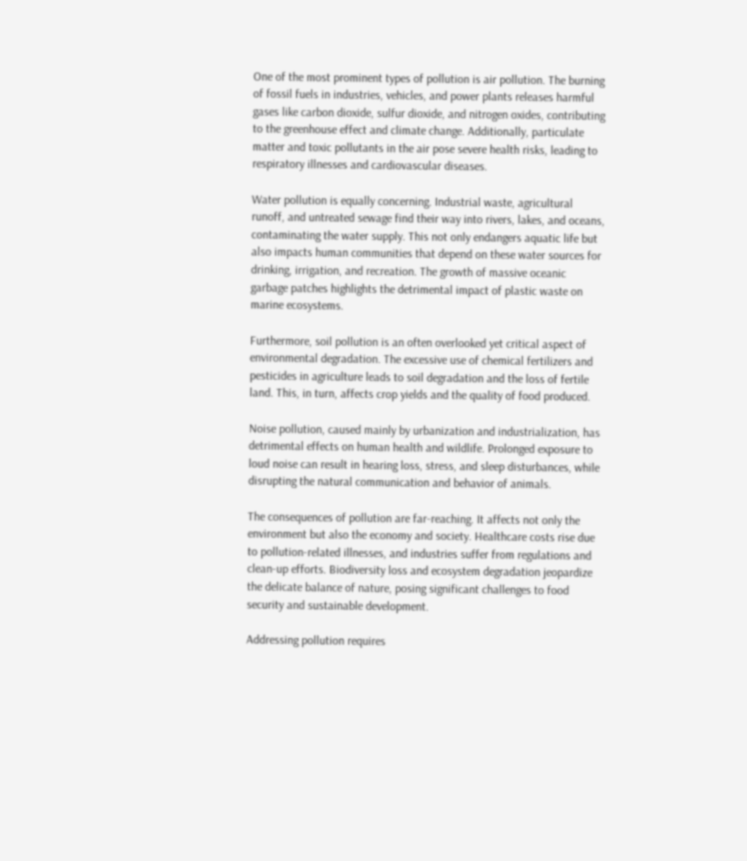One of the most prominent types of pollution is air pollution. The burning of fossil fuels in industries, vehicles, and power plants releases harmful gases like carbon dioxide, sulfur dioxide, and nitrogen oxides, contributing to the greenhouse effect and climate change. Additionally, particulate matter and toxic pollutants in the air pose severe health risks, leading to respiratory illnesses and cardiovascular diseases.

Water pollution is equally concerning. Industrial waste, agricultural runoff, and untreated sewage find their way into rivers, lakes, and oceans, contaminating the water supply. This not only endangers aquatic life but also impacts human communities that depend on these water sources for drinking, irrigation, and recreation. The growth of massive oceanic garbage patches highlights the detrimental impact of plastic waste on marine ecosystems.

Furthermore, soil pollution is an often overlooked yet critical aspect of environmental degradation. The excessive use of chemical fertilizers and pesticides in agriculture leads to soil degradation and the loss of fertile land. This, in turn, affects crop yields and the quality of food produced.

Noise pollution, caused mainly by urbanization and industrialization, has detrimental effects on human health and wildlife. Prolonged exposure to loud noise can result in hearing loss, stress, and sleep disturbances, while disrupting the natural communication and behavior of animals.

The consequences of pollution are far-reaching. It affects not only the environment but also the economy and society. Healthcare costs rise due to pollution-related illnesses, and industries suffer from regulations and clean-up efforts. Biodiversity loss and ecosystem degradation jeopardize the delicate balance of nature, posing significant challenges to food security and sustainable development.

Addressing pollution requires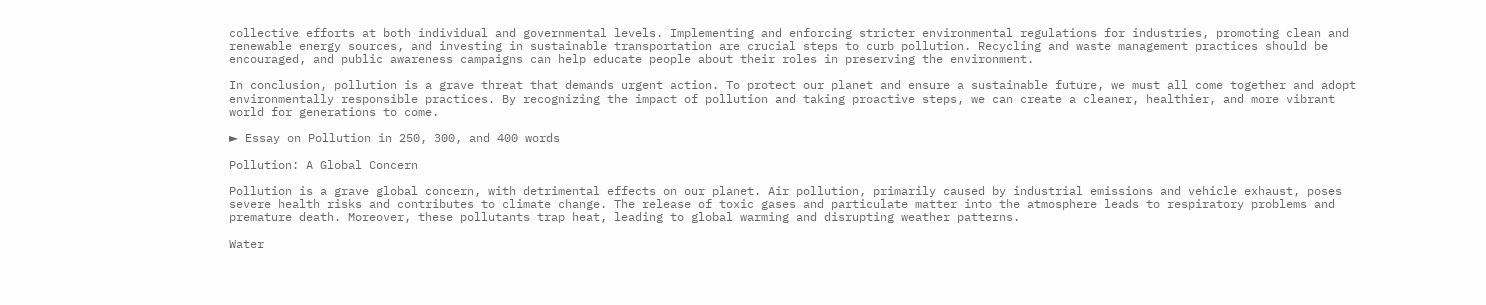collective efforts at both individual and governmental levels. Implementing and enforcing stricter environmental regulations for industries, promoting clean and renewable energy sources, and investing in sustainable transportation are crucial steps to curb pollution. Recycling and waste management practices should be encouraged, and public awareness campaigns can help educate people about their roles in preserving the environment.

In conclusion, pollution is a grave threat that demands urgent action. To protect our planet and ensure a sustainable future, we must all come together and adopt environmentally responsible practices. By recognizing the impact of pollution and taking proactive steps, we can create a cleaner, healthier, and more vibrant world for generations to come.

► Essay on Pollution in 250, 300, and 400 words

Pollution: A Global Concern

Pollution is a grave global concern, with detrimental effects on our planet. Air pollution, primarily caused by industrial emissions and vehicle exhaust, poses severe health risks and contributes to climate change. The release of toxic gases and particulate matter into the atmosphere leads to respiratory problems and premature death. Moreover, these pollutants trap heat, leading to global warming and disrupting weather patterns.

Water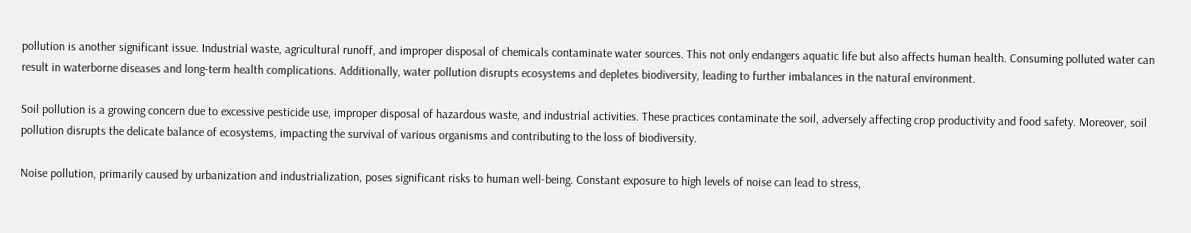pollution is another significant issue. Industrial waste, agricultural runoff, and improper disposal of chemicals contaminate water sources. This not only endangers aquatic life but also affects human health. Consuming polluted water can result in waterborne diseases and long-term health complications. Additionally, water pollution disrupts ecosystems and depletes biodiversity, leading to further imbalances in the natural environment.

Soil pollution is a growing concern due to excessive pesticide use, improper disposal of hazardous waste, and industrial activities. These practices contaminate the soil, adversely affecting crop productivity and food safety. Moreover, soil pollution disrupts the delicate balance of ecosystems, impacting the survival of various organisms and contributing to the loss of biodiversity.

Noise pollution, primarily caused by urbanization and industrialization, poses significant risks to human well-being. Constant exposure to high levels of noise can lead to stress,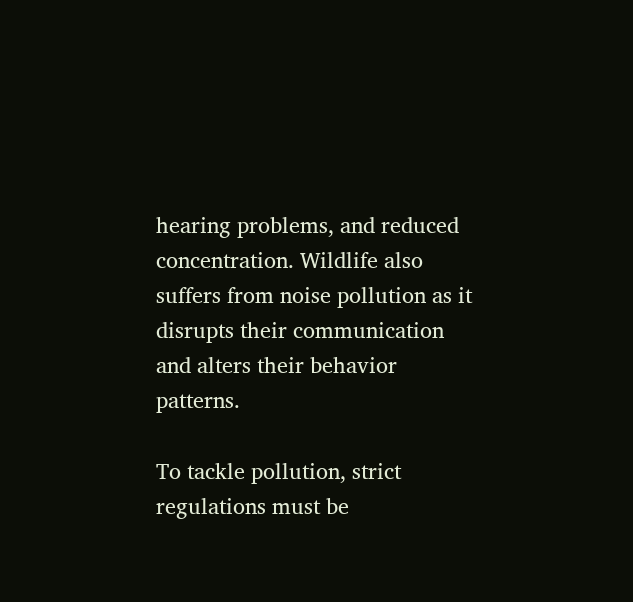hearing problems, and reduced concentration. Wildlife also suffers from noise pollution as it disrupts their communication and alters their behavior patterns.

To tackle pollution, strict regulations must be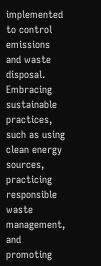implemented to control emissions and waste disposal. Embracing sustainable practices, such as using clean energy sources, practicing responsible waste management, and promoting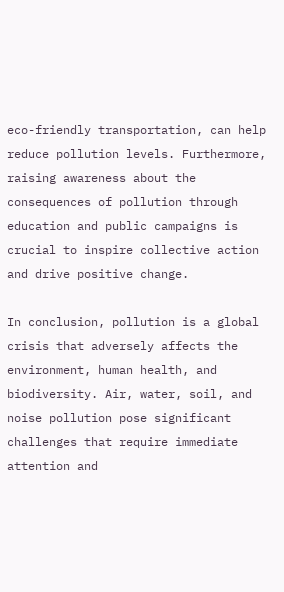eco-friendly transportation, can help reduce pollution levels. Furthermore, raising awareness about the consequences of pollution through education and public campaigns is crucial to inspire collective action and drive positive change.

In conclusion, pollution is a global crisis that adversely affects the environment, human health, and biodiversity. Air, water, soil, and noise pollution pose significant challenges that require immediate attention and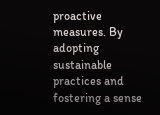proactive measures. By adopting sustainable practices and fostering a sense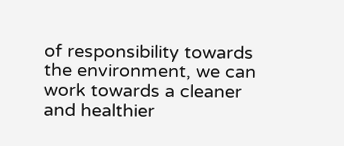of responsibility towards the environment, we can work towards a cleaner and healthier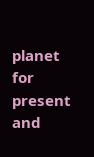planet for present and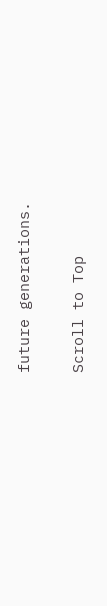future generations.

Scroll to Top